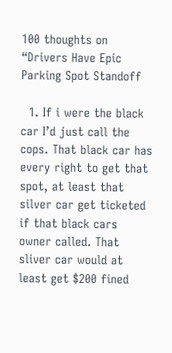100 thoughts on “Drivers Have Epic Parking Spot Standoff

  1. If i were the black car I’d just call the cops. That black car has every right to get that spot, at least that silver car get ticketed if that black cars owner called. That sliver car would at least get $200 fined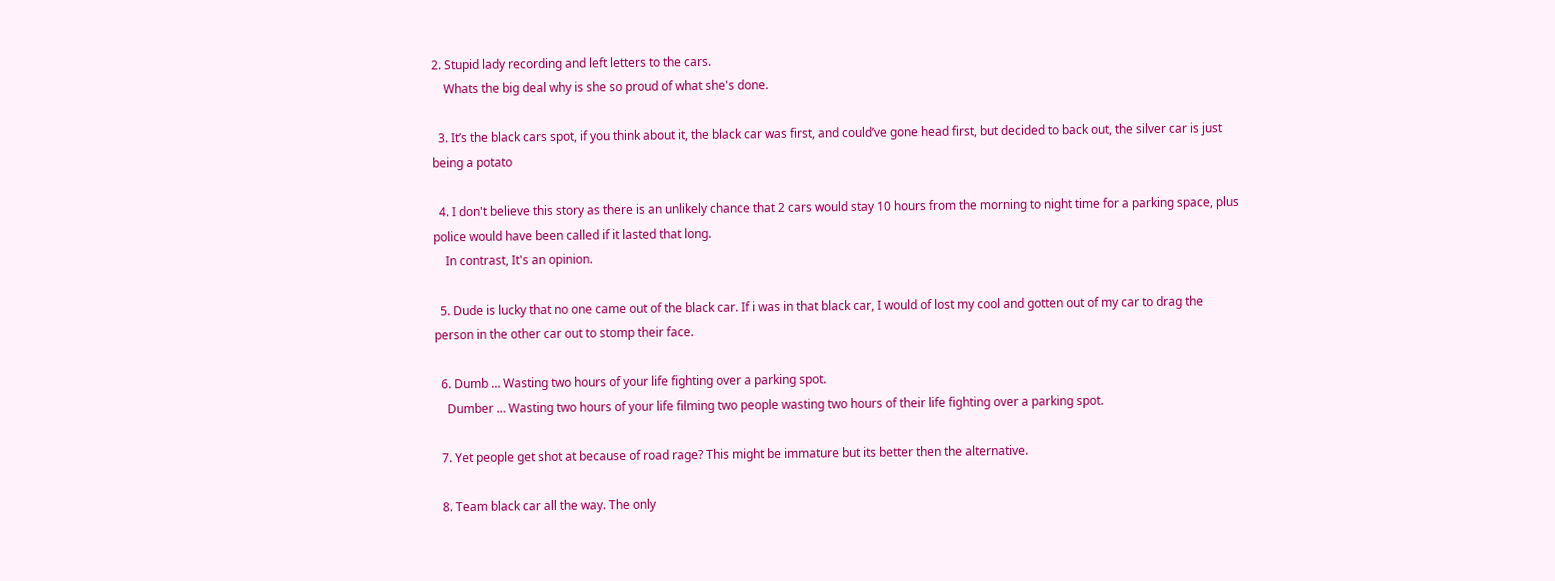2. Stupid lady recording and left letters to the cars.
    Whats the big deal why is she so proud of what she's done.

  3. It’s the black cars spot, if you think about it, the black car was first, and could’ve gone head first, but decided to back out, the silver car is just being a potato

  4. I don't believe this story as there is an unlikely chance that 2 cars would stay 10 hours from the morning to night time for a parking space, plus police would have been called if it lasted that long.
    In contrast, It's an opinion.

  5. Dude is lucky that no one came out of the black car. If i was in that black car, I would of lost my cool and gotten out of my car to drag the person in the other car out to stomp their face.

  6. Dumb … Wasting two hours of your life fighting over a parking spot.
    Dumber … Wasting two hours of your life filming two people wasting two hours of their life fighting over a parking spot.

  7. Yet people get shot at because of road rage? This might be immature but its better then the alternative.

  8. Team black car all the way. The only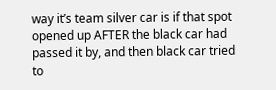way it’s team silver car is if that spot opened up AFTER the black car had passed it by, and then black car tried to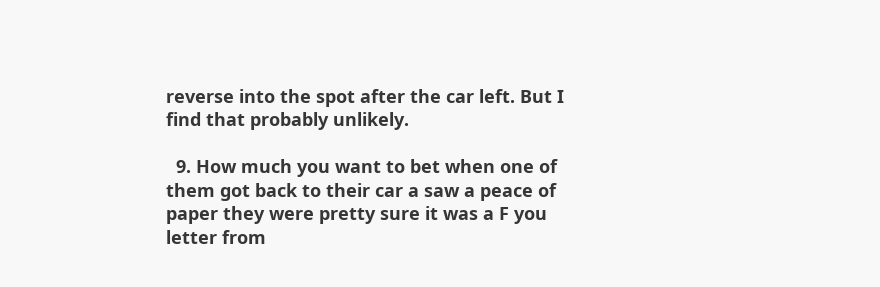reverse into the spot after the car left. But I find that probably unlikely.

  9. How much you want to bet when one of them got back to their car a saw a peace of paper they were pretty sure it was a F you letter from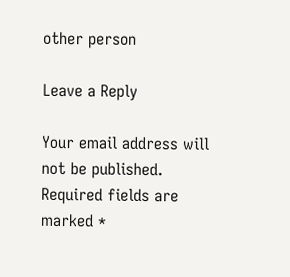other person

Leave a Reply

Your email address will not be published. Required fields are marked *